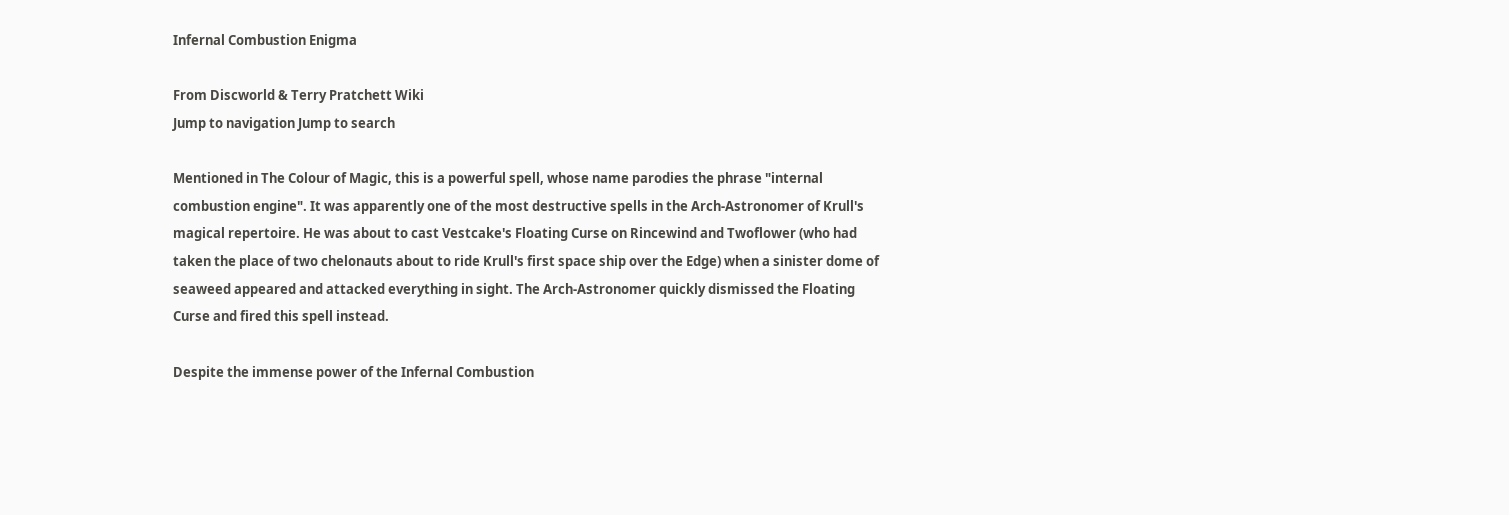Infernal Combustion Enigma

From Discworld & Terry Pratchett Wiki
Jump to navigation Jump to search

Mentioned in The Colour of Magic, this is a powerful spell, whose name parodies the phrase "internal combustion engine". It was apparently one of the most destructive spells in the Arch-Astronomer of Krull's magical repertoire. He was about to cast Vestcake's Floating Curse on Rincewind and Twoflower (who had taken the place of two chelonauts about to ride Krull's first space ship over the Edge) when a sinister dome of seaweed appeared and attacked everything in sight. The Arch-Astronomer quickly dismissed the Floating Curse and fired this spell instead.

Despite the immense power of the Infernal Combustion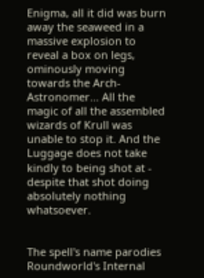Enigma, all it did was burn away the seaweed in a massive explosion to reveal a box on legs, ominously moving towards the Arch-Astronomer... All the magic of all the assembled wizards of Krull was unable to stop it. And the Luggage does not take kindly to being shot at - despite that shot doing absolutely nothing whatsoever.


The spell's name parodies Roundworld's Internal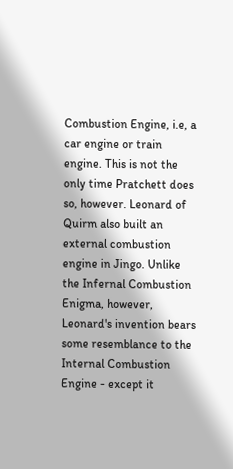Combustion Engine, i.e, a car engine or train engine. This is not the only time Pratchett does so, however. Leonard of Quirm also built an external combustion engine in Jingo. Unlike the Infernal Combustion Enigma, however, Leonard's invention bears some resemblance to the Internal Combustion Engine - except it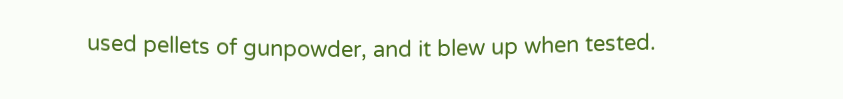used pellets of gunpowder, and it blew up when tested.